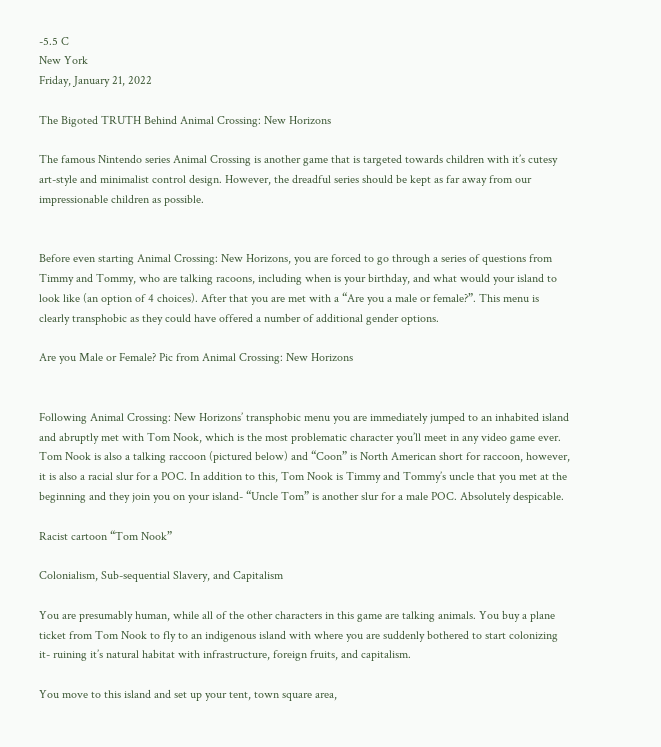-5.5 C
New York
Friday, January 21, 2022

The Bigoted TRUTH Behind Animal Crossing: New Horizons

The famous Nintendo series Animal Crossing is another game that is targeted towards children with it’s cutesy art-style and minimalist control design. However, the dreadful series should be kept as far away from our impressionable children as possible.


Before even starting Animal Crossing: New Horizons, you are forced to go through a series of questions from Timmy and Tommy, who are talking racoons, including when is your birthday, and what would your island to look like (an option of 4 choices). After that you are met with a “Are you a male or female?”. This menu is clearly transphobic as they could have offered a number of additional gender options.

Are you Male or Female? Pic from Animal Crossing: New Horizons


Following Animal Crossing: New Horizons’ transphobic menu you are immediately jumped to an inhabited island and abruptly met with Tom Nook, which is the most problematic character you’ll meet in any video game ever. Tom Nook is also a talking raccoon (pictured below) and “Coon” is North American short for raccoon, however, it is also a racial slur for a POC. In addition to this, Tom Nook is Timmy and Tommy’s uncle that you met at the beginning and they join you on your island- “Uncle Tom” is another slur for a male POC. Absolutely despicable.

Racist cartoon “Tom Nook”

Colonialism, Sub-sequential Slavery, and Capitalism

You are presumably human, while all of the other characters in this game are talking animals. You buy a plane ticket from Tom Nook to fly to an indigenous island with where you are suddenly bothered to start colonizing it- ruining it’s natural habitat with infrastructure, foreign fruits, and capitalism.

You move to this island and set up your tent, town square area,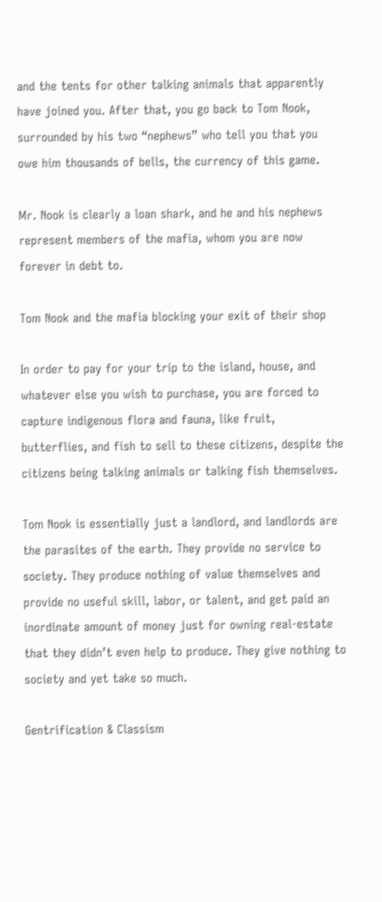and the tents for other talking animals that apparently have joined you. After that, you go back to Tom Nook, surrounded by his two “nephews” who tell you that you owe him thousands of bells, the currency of this game.

Mr. Nook is clearly a loan shark, and he and his nephews represent members of the mafia, whom you are now forever in debt to.

Tom Nook and the mafia blocking your exit of their shop

In order to pay for your trip to the island, house, and whatever else you wish to purchase, you are forced to capture indigenous flora and fauna, like fruit, butterflies, and fish to sell to these citizens, despite the citizens being talking animals or talking fish themselves.

Tom Nook is essentially just a landlord, and landlords are the parasites of the earth. They provide no service to society. They produce nothing of value themselves and provide no useful skill, labor, or talent, and get paid an inordinate amount of money just for owning real-estate that they didn’t even help to produce. They give nothing to society and yet take so much.

Gentrification & Classism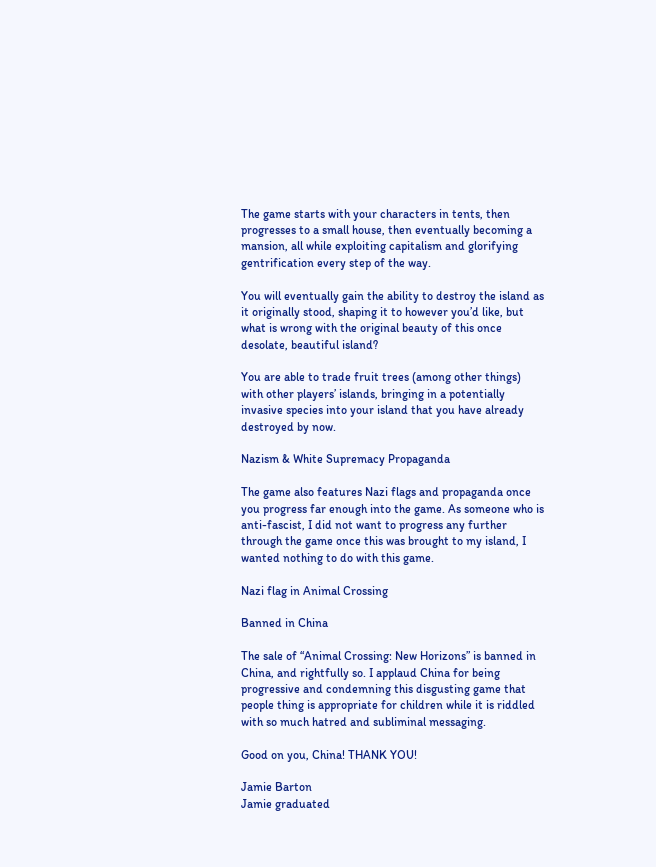The game starts with your characters in tents, then progresses to a small house, then eventually becoming a mansion, all while exploiting capitalism and glorifying gentrification every step of the way.

You will eventually gain the ability to destroy the island as it originally stood, shaping it to however you’d like, but what is wrong with the original beauty of this once desolate, beautiful island?

You are able to trade fruit trees (among other things) with other players’ islands, bringing in a potentially invasive species into your island that you have already destroyed by now.

Nazism & White Supremacy Propaganda

The game also features Nazi flags and propaganda once you progress far enough into the game. As someone who is anti-fascist, I did not want to progress any further through the game once this was brought to my island, I wanted nothing to do with this game.

Nazi flag in Animal Crossing

Banned in China

The sale of “Animal Crossing: New Horizons” is banned in China, and rightfully so. I applaud China for being progressive and condemning this disgusting game that people thing is appropriate for children while it is riddled with so much hatred and subliminal messaging.

Good on you, China! THANK YOU!

Jamie Barton
Jamie graduated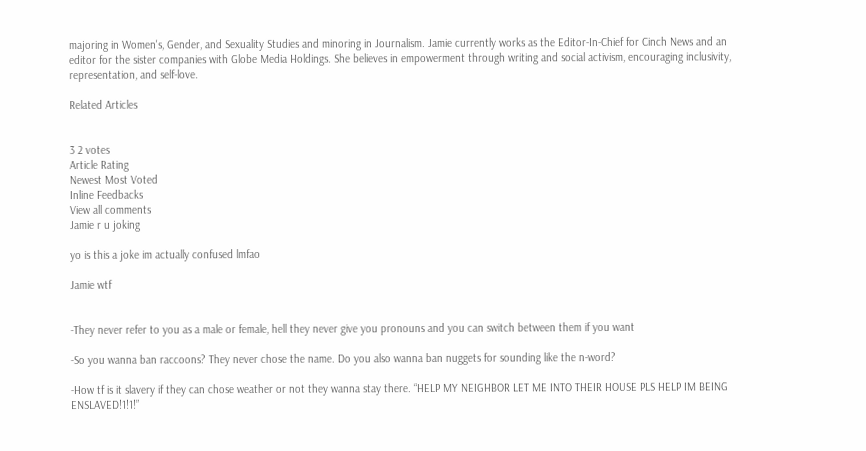majoring in Women's, Gender, and Sexuality Studies and minoring in Journalism. Jamie currently works as the Editor-In-Chief for Cinch News and an editor for the sister companies with Globe Media Holdings. She believes in empowerment through writing and social activism, encouraging inclusivity, representation, and self-love.

Related Articles


3 2 votes
Article Rating
Newest Most Voted
Inline Feedbacks
View all comments
Jamie r u joking

yo is this a joke im actually confused lmfao

Jamie wtf


-They never refer to you as a male or female, hell they never give you pronouns and you can switch between them if you want

-So you wanna ban raccoons? They never chose the name. Do you also wanna ban nuggets for sounding like the n-word?

-How tf is it slavery if they can chose weather or not they wanna stay there. “HELP MY NEIGHBOR LET ME INTO THEIR HOUSE PLS HELP IM BEING ENSLAVED!1!1!”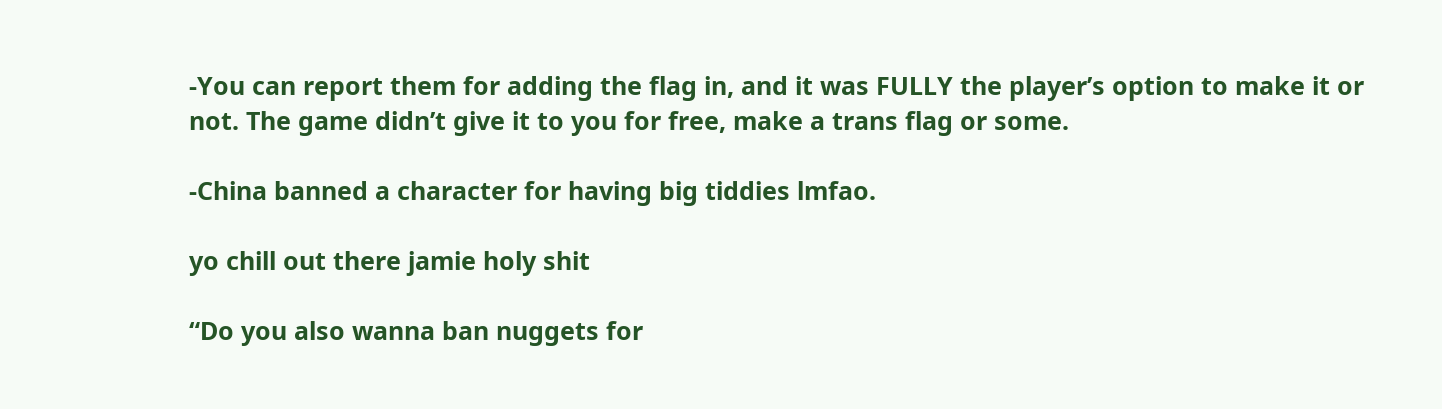-You can report them for adding the flag in, and it was FULLY the player’s option to make it or not. The game didn’t give it to you for free, make a trans flag or some.

-China banned a character for having big tiddies lmfao.

yo chill out there jamie holy shit

“Do you also wanna ban nuggets for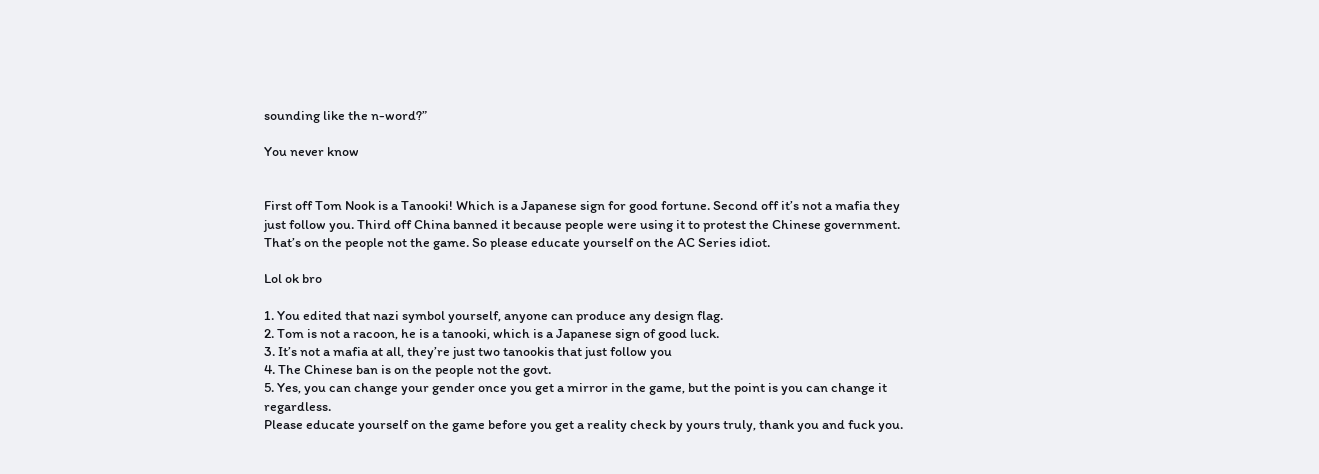sounding like the n-word?”

You never know


First off Tom Nook is a Tanooki! Which is a Japanese sign for good fortune. Second off it’s not a mafia they just follow you. Third off China banned it because people were using it to protest the Chinese government. That’s on the people not the game. So please educate yourself on the AC Series idiot.

Lol ok bro

1. You edited that nazi symbol yourself, anyone can produce any design flag.
2. Tom is not a racoon, he is a tanooki, which is a Japanese sign of good luck.
3. It’s not a mafia at all, they’re just two tanookis that just follow you
4. The Chinese ban is on the people not the govt.
5. Yes, you can change your gender once you get a mirror in the game, but the point is you can change it regardless.
Please educate yourself on the game before you get a reality check by yours truly, thank you and fuck you.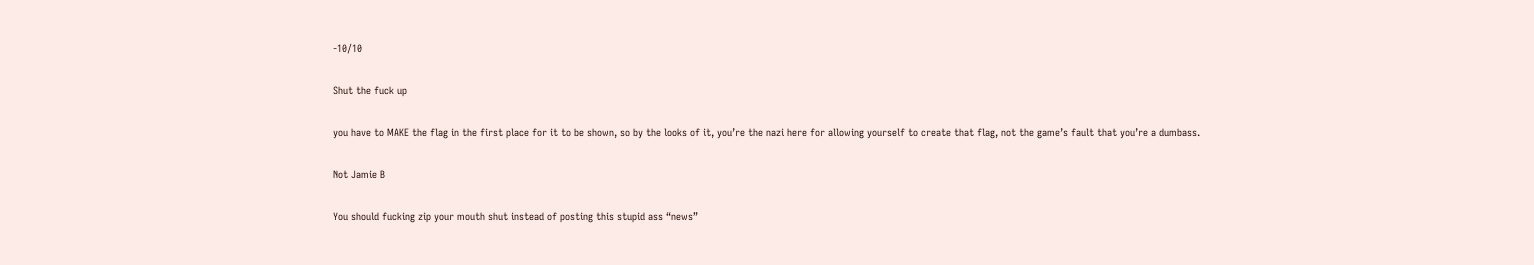-10/10

Shut the fuck up

you have to MAKE the flag in the first place for it to be shown, so by the looks of it, you’re the nazi here for allowing yourself to create that flag, not the game’s fault that you’re a dumbass.

Not Jamie B

You should fucking zip your mouth shut instead of posting this stupid ass “news”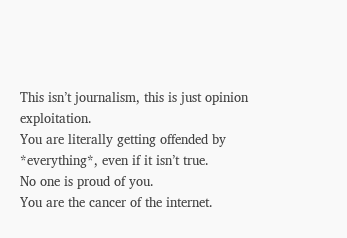This isn’t journalism, this is just opinion exploitation.
You are literally getting offended by *everything*, even if it isn’t true.
No one is proud of you.
You are the cancer of the internet.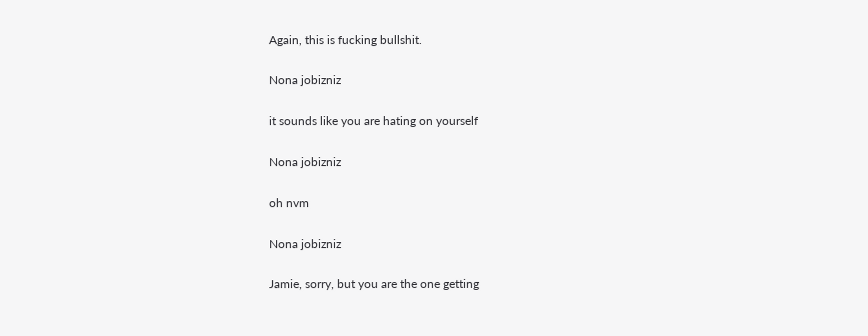Again, this is fucking bullshit.

Nona jobizniz

it sounds like you are hating on yourself

Nona jobizniz

oh nvm

Nona jobizniz

Jamie, sorry, but you are the one getting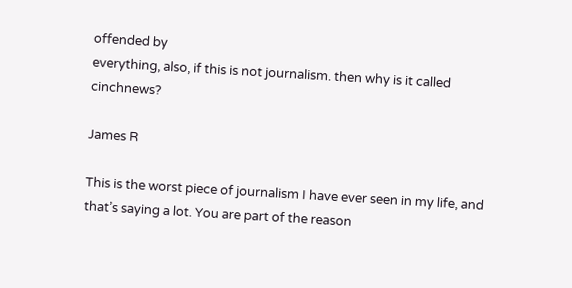offended by
everything, also, if this is not journalism. then why is it called cinchnews?

James R

This is the worst piece of journalism I have ever seen in my life, and that’s saying a lot. You are part of the reason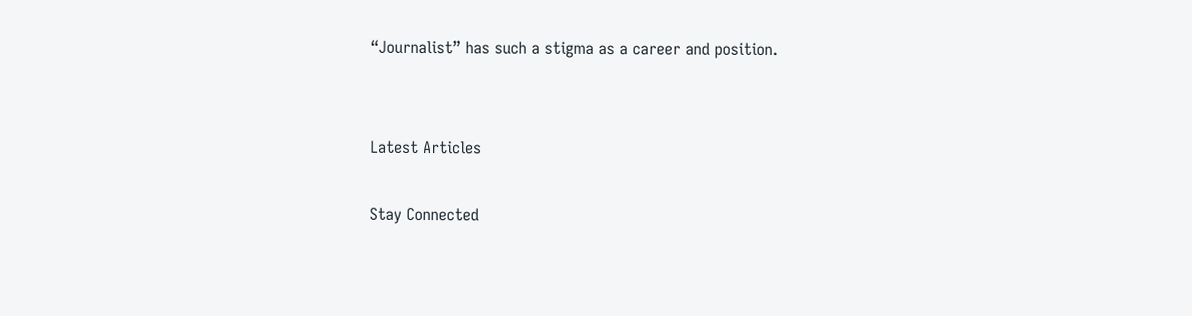“Journalist” has such a stigma as a career and position.


Latest Articles

Stay Connected